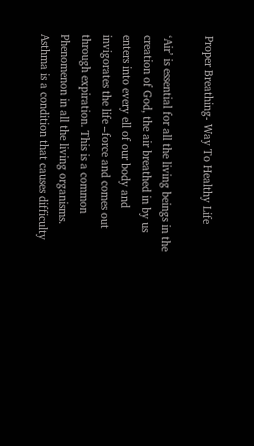Proper Breathing- Way To Healthy Life

‘Air’ is essential for all the living beings in the creation of God, the air breathed in by us enters into every ell of our body and invigorates the life –force and comes out through expiration. This is a common Phenomenon in all the living organisms. Asthma is a condition that causes difficulty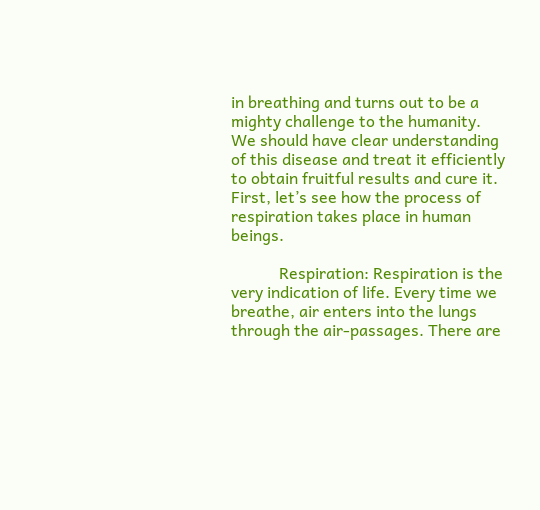in breathing and turns out to be a mighty challenge to the humanity. We should have clear understanding of this disease and treat it efficiently to obtain fruitful results and cure it. First, let’s see how the process of respiration takes place in human beings.

            Respiration: Respiration is the very indication of life. Every time we breathe, air enters into the lungs through the air-passages. There are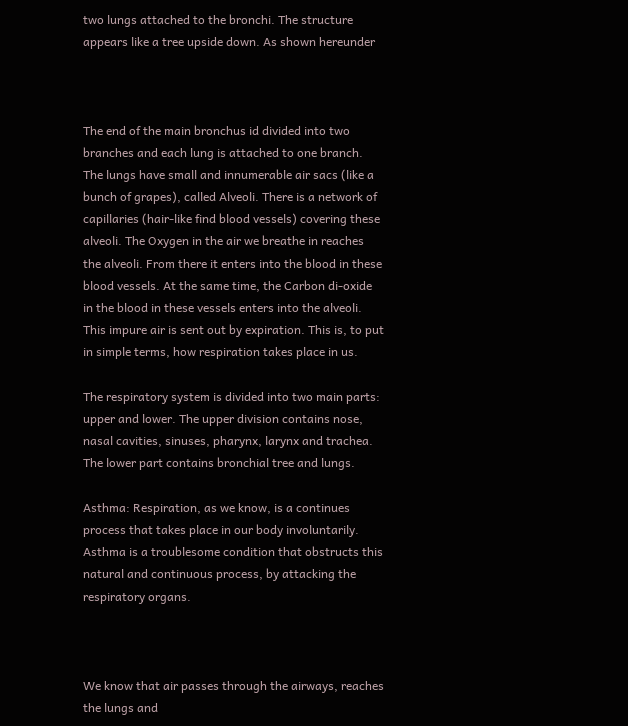two lungs attached to the bronchi. The structure appears like a tree upside down. As shown hereunder



The end of the main bronchus id divided into two branches and each lung is attached to one branch. The lungs have small and innumerable air sacs (like a bunch of grapes), called Alveoli. There is a network of capillaries (hair-like find blood vessels) covering these alveoli. The Oxygen in the air we breathe in reaches the alveoli. From there it enters into the blood in these blood vessels. At the same time, the Carbon di-oxide in the blood in these vessels enters into the alveoli. This impure air is sent out by expiration. This is, to put in simple terms, how respiration takes place in us.

The respiratory system is divided into two main parts: upper and lower. The upper division contains nose, nasal cavities, sinuses, pharynx, larynx and trachea. The lower part contains bronchial tree and lungs.

Asthma: Respiration, as we know, is a continues process that takes place in our body involuntarily. Asthma is a troublesome condition that obstructs this natural and continuous process, by attacking the respiratory organs.



We know that air passes through the airways, reaches the lungs and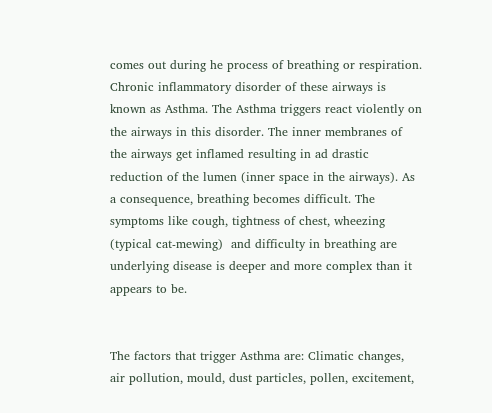comes out during he process of breathing or respiration. Chronic inflammatory disorder of these airways is known as Asthma. The Asthma triggers react violently on the airways in this disorder. The inner membranes of the airways get inflamed resulting in ad drastic reduction of the lumen (inner space in the airways). As a consequence, breathing becomes difficult. The symptoms like cough, tightness of chest, wheezing (typical cat-mewing)  and difficulty in breathing are underlying disease is deeper and more complex than it appears to be.


The factors that trigger Asthma are: Climatic changes, air pollution, mould, dust particles, pollen, excitement,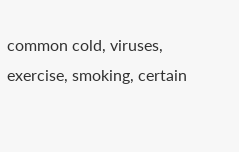common cold, viruses, exercise, smoking, certain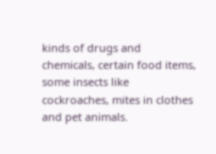kinds of drugs and chemicals, certain food items, some insects like cockroaches, mites in clothes and pet animals.